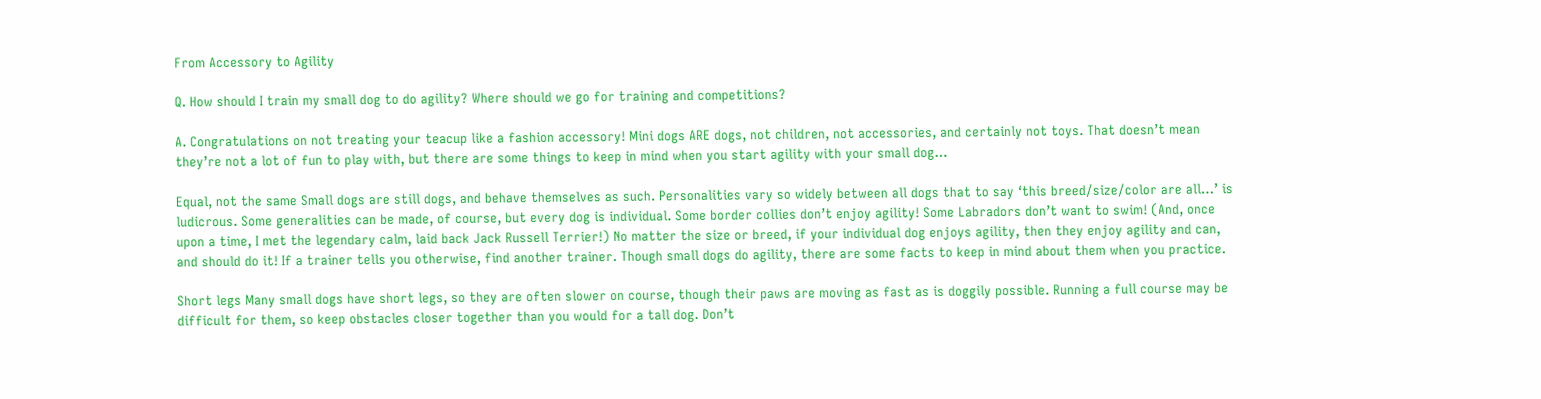From Accessory to Agility

Q. How should I train my small dog to do agility? Where should we go for training and competitions?

A. Congratulations on not treating your teacup like a fashion accessory! Mini dogs ARE dogs, not children, not accessories, and certainly not toys. That doesn’t mean they’re not a lot of fun to play with, but there are some things to keep in mind when you start agility with your small dog…

Equal, not the same Small dogs are still dogs, and behave themselves as such. Personalities vary so widely between all dogs that to say ‘this breed/size/color are all…’ is ludicrous. Some generalities can be made, of course, but every dog is individual. Some border collies don’t enjoy agility! Some Labradors don’t want to swim! (And, once upon a time, I met the legendary calm, laid back Jack Russell Terrier!) No matter the size or breed, if your individual dog enjoys agility, then they enjoy agility and can, and should do it! If a trainer tells you otherwise, find another trainer. Though small dogs do agility, there are some facts to keep in mind about them when you practice.

Short legs Many small dogs have short legs, so they are often slower on course, though their paws are moving as fast as is doggily possible. Running a full course may be difficult for them, so keep obstacles closer together than you would for a tall dog. Don’t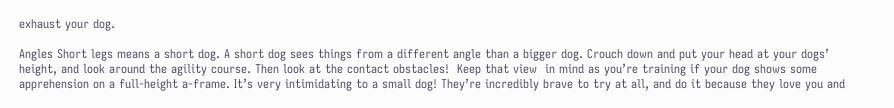exhaust your dog.

Angles Short legs means a short dog. A short dog sees things from a different angle than a bigger dog. Crouch down and put your head at your dogs’ height, and look around the agility course. Then look at the contact obstacles!  Keep that view  in mind as you’re training if your dog shows some apprehension on a full-height a-frame. It’s very intimidating to a small dog! They’re incredibly brave to try at all, and do it because they love you and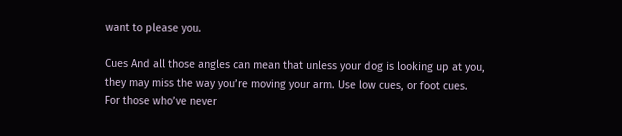want to please you.

Cues And all those angles can mean that unless your dog is looking up at you, they may miss the way you’re moving your arm. Use low cues, or foot cues. For those who’ve never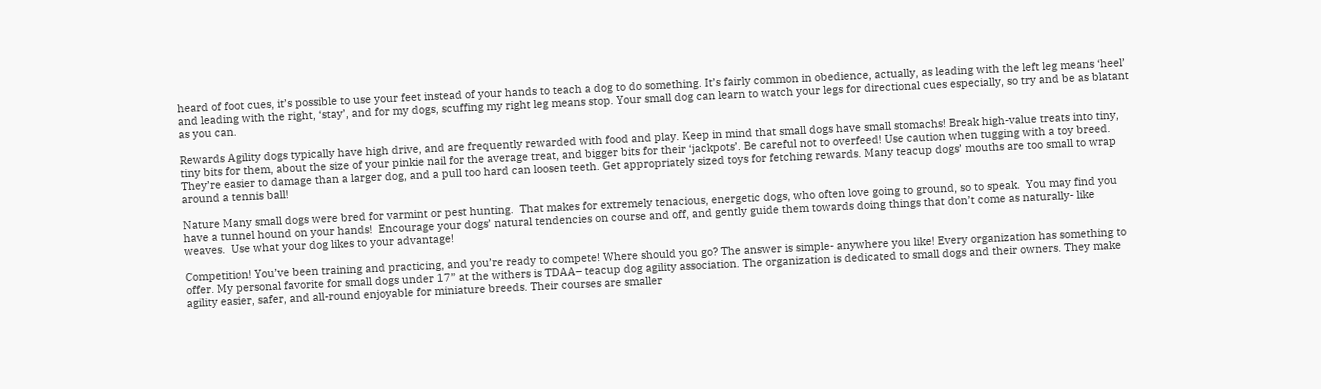heard of foot cues, it’s possible to use your feet instead of your hands to teach a dog to do something. It’s fairly common in obedience, actually, as leading with the left leg means ‘heel’ and leading with the right, ‘stay’, and for my dogs, scuffing my right leg means stop. Your small dog can learn to watch your legs for directional cues especially, so try and be as blatant as you can.

Rewards Agility dogs typically have high drive, and are frequently rewarded with food and play. Keep in mind that small dogs have small stomachs! Break high-value treats into tiny, tiny bits for them, about the size of your pinkie nail for the average treat, and bigger bits for their ‘jackpots’. Be careful not to overfeed! Use caution when tugging with a toy breed. They’re easier to damage than a larger dog, and a pull too hard can loosen teeth. Get appropriately sized toys for fetching rewards. Many teacup dogs’ mouths are too small to wrap around a tennis ball!

Nature Many small dogs were bred for varmint or pest hunting.  That makes for extremely tenacious, energetic dogs, who often love going to ground, so to speak.  You may find you have a tunnel hound on your hands!  Encourage your dogs’ natural tendencies on course and off, and gently guide them towards doing things that don’t come as naturally- like weaves.  Use what your dog likes to your advantage!

Competition! You’ve been training and practicing, and you’re ready to compete! Where should you go? The answer is simple- anywhere you like! Every organization has something to offer. My personal favorite for small dogs under 17” at the withers is TDAA– teacup dog agility association. The organization is dedicated to small dogs and their owners. They make agility easier, safer, and all-round enjoyable for miniature breeds. Their courses are smaller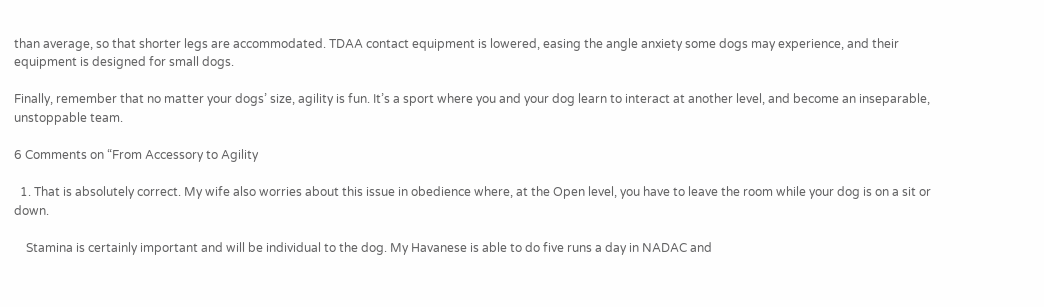than average, so that shorter legs are accommodated. TDAA contact equipment is lowered, easing the angle anxiety some dogs may experience, and their equipment is designed for small dogs.

Finally, remember that no matter your dogs’ size, agility is fun. It’s a sport where you and your dog learn to interact at another level, and become an inseparable, unstoppable team.

6 Comments on “From Accessory to Agility

  1. That is absolutely correct. My wife also worries about this issue in obedience where, at the Open level, you have to leave the room while your dog is on a sit or down.

    Stamina is certainly important and will be individual to the dog. My Havanese is able to do five runs a day in NADAC and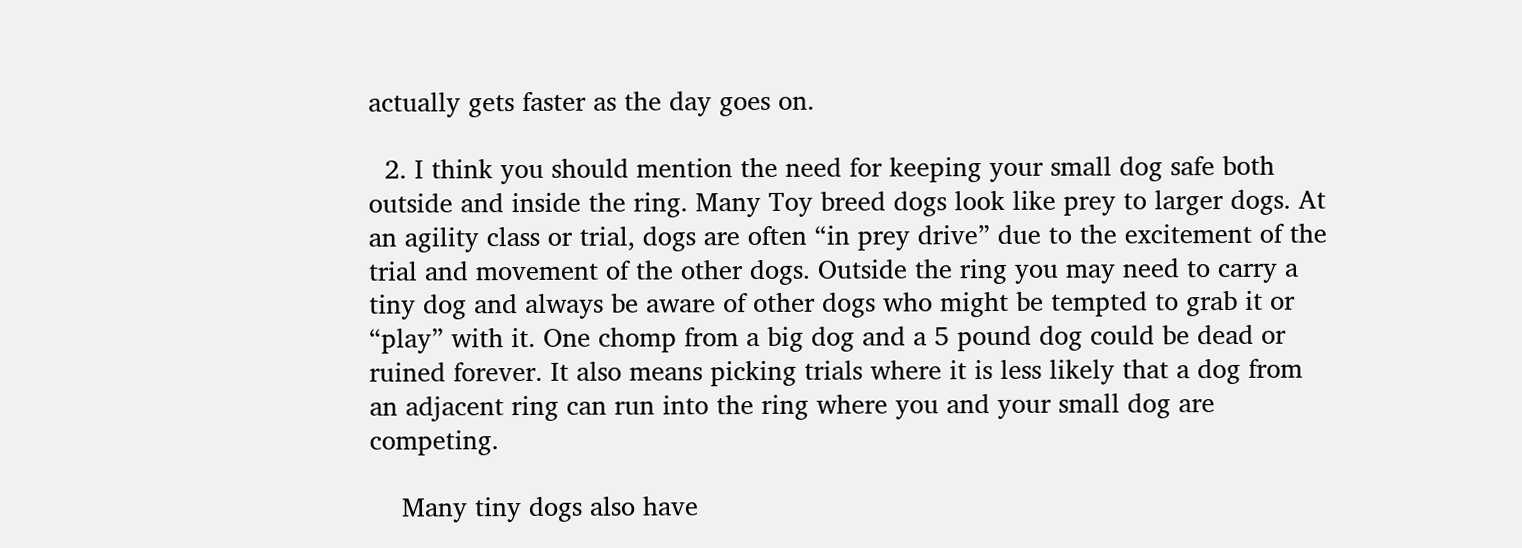actually gets faster as the day goes on.

  2. I think you should mention the need for keeping your small dog safe both outside and inside the ring. Many Toy breed dogs look like prey to larger dogs. At an agility class or trial, dogs are often “in prey drive” due to the excitement of the trial and movement of the other dogs. Outside the ring you may need to carry a tiny dog and always be aware of other dogs who might be tempted to grab it or “play” with it. One chomp from a big dog and a 5 pound dog could be dead or ruined forever. It also means picking trials where it is less likely that a dog from an adjacent ring can run into the ring where you and your small dog are competing.

    Many tiny dogs also have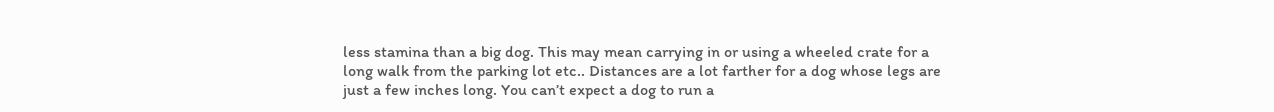less stamina than a big dog. This may mean carrying in or using a wheeled crate for a long walk from the parking lot etc.. Distances are a lot farther for a dog whose legs are just a few inches long. You can’t expect a dog to run a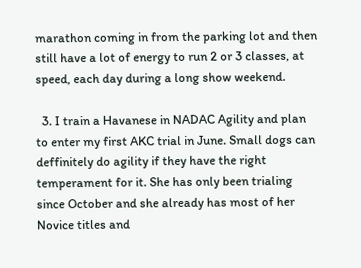marathon coming in from the parking lot and then still have a lot of energy to run 2 or 3 classes, at speed, each day during a long show weekend.

  3. I train a Havanese in NADAC Agility and plan to enter my first AKC trial in June. Small dogs can deffinitely do agility if they have the right temperament for it. She has only been trialing since October and she already has most of her Novice titles and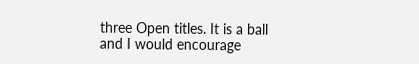three Open titles. It is a ball and I would encourage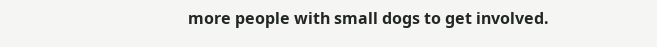more people with small dogs to get involved.